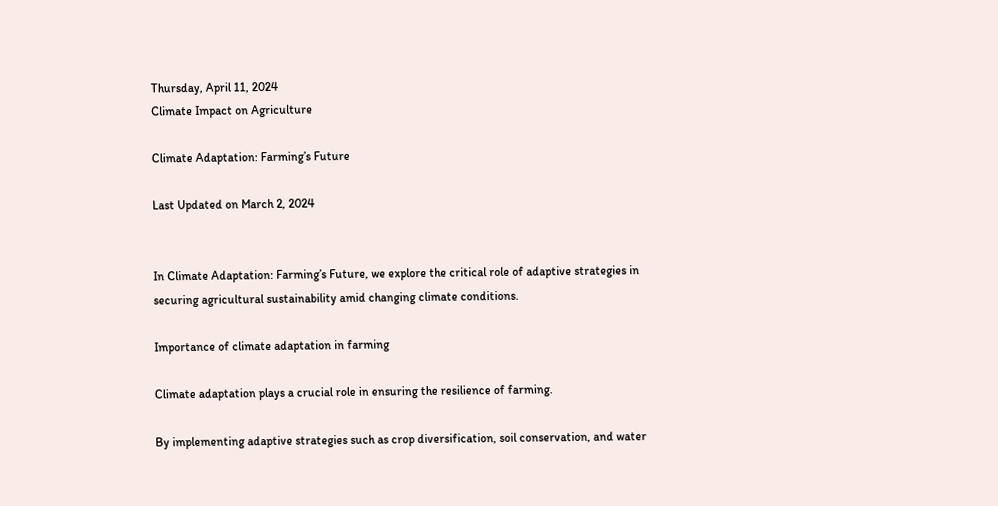Thursday, April 11, 2024
Climate Impact on Agriculture

Climate Adaptation: Farming’s Future

Last Updated on March 2, 2024


In Climate Adaptation: Farming’s Future, we explore the critical role of adaptive strategies in securing agricultural sustainability amid changing climate conditions.

Importance of climate adaptation in farming

Climate adaptation plays a crucial role in ensuring the resilience of farming.

By implementing adaptive strategies such as crop diversification, soil conservation, and water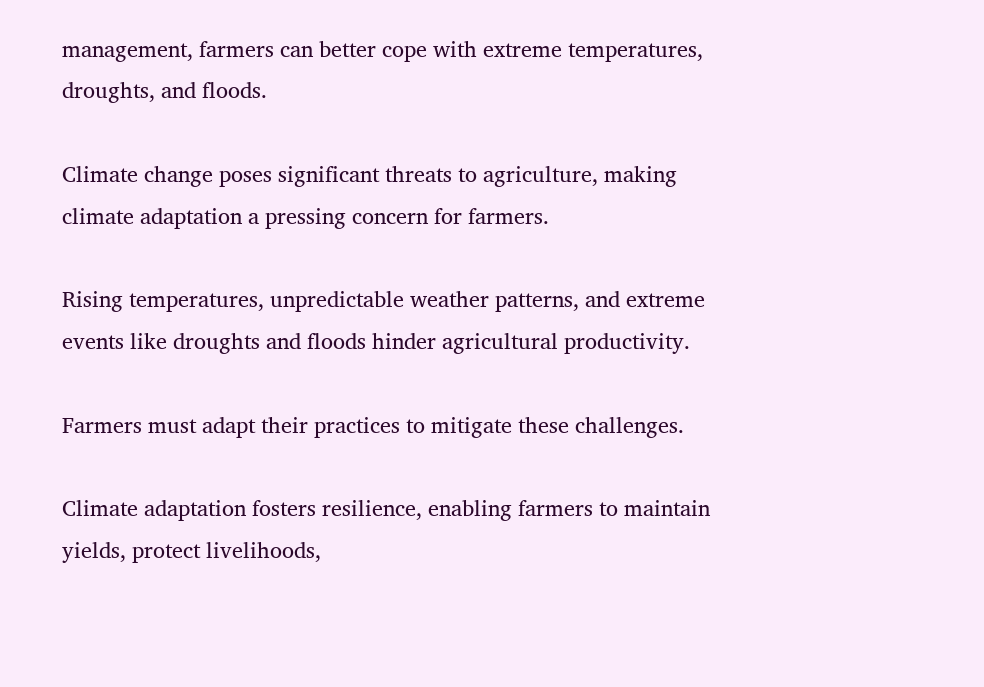management, farmers can better cope with extreme temperatures, droughts, and floods.

Climate change poses significant threats to agriculture, making climate adaptation a pressing concern for farmers.

Rising temperatures, unpredictable weather patterns, and extreme events like droughts and floods hinder agricultural productivity.

Farmers must adapt their practices to mitigate these challenges.

Climate adaptation fosters resilience, enabling farmers to maintain yields, protect livelihoods,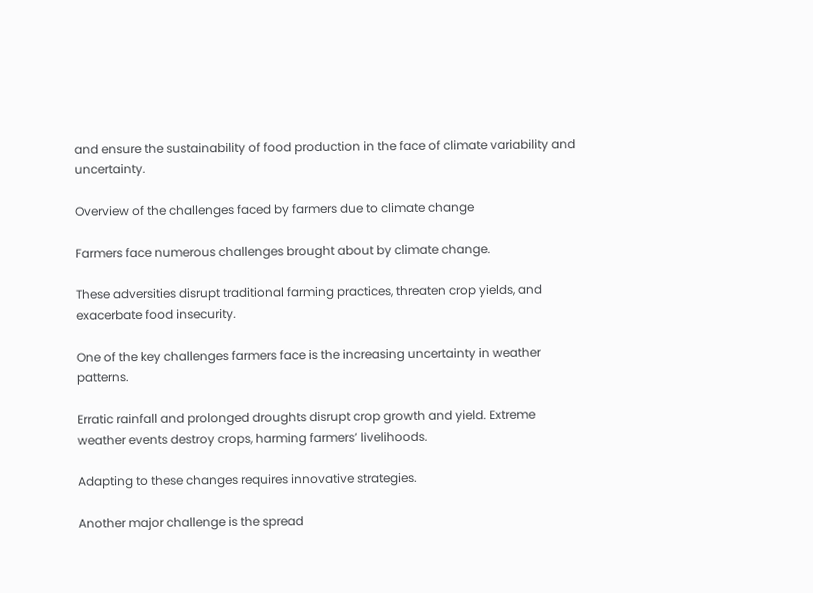and ensure the sustainability of food production in the face of climate variability and uncertainty.

Overview of the challenges faced by farmers due to climate change

Farmers face numerous challenges brought about by climate change.

These adversities disrupt traditional farming practices, threaten crop yields, and exacerbate food insecurity.

One of the key challenges farmers face is the increasing uncertainty in weather patterns.

Erratic rainfall and prolonged droughts disrupt crop growth and yield. Extreme weather events destroy crops, harming farmers’ livelihoods.

Adapting to these changes requires innovative strategies.

Another major challenge is the spread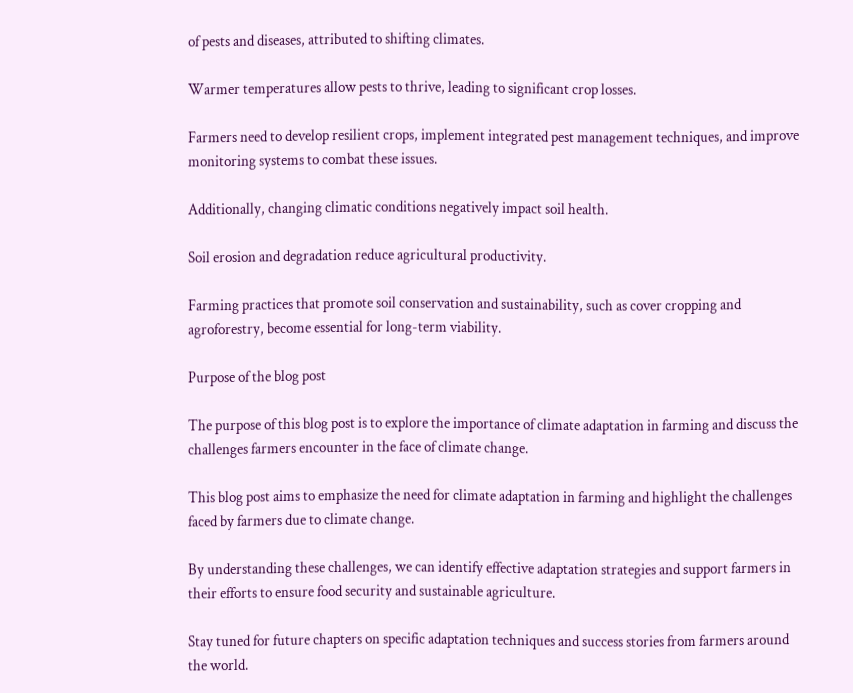of pests and diseases, attributed to shifting climates.

Warmer temperatures allow pests to thrive, leading to significant crop losses.

Farmers need to develop resilient crops, implement integrated pest management techniques, and improve monitoring systems to combat these issues.

Additionally, changing climatic conditions negatively impact soil health.

Soil erosion and degradation reduce agricultural productivity.

Farming practices that promote soil conservation and sustainability, such as cover cropping and agroforestry, become essential for long-term viability.

Purpose of the blog post

The purpose of this blog post is to explore the importance of climate adaptation in farming and discuss the challenges farmers encounter in the face of climate change.

This blog post aims to emphasize the need for climate adaptation in farming and highlight the challenges faced by farmers due to climate change.

By understanding these challenges, we can identify effective adaptation strategies and support farmers in their efforts to ensure food security and sustainable agriculture.

Stay tuned for future chapters on specific adaptation techniques and success stories from farmers around the world.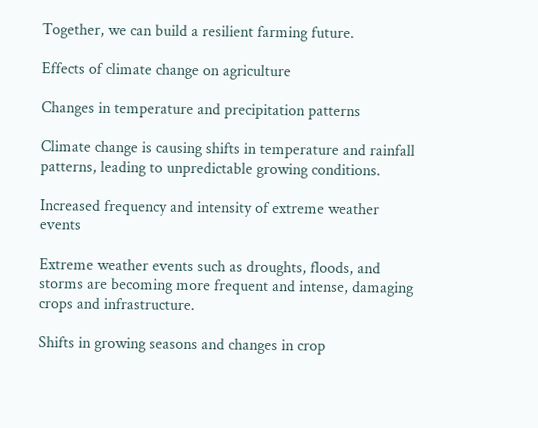Together, we can build a resilient farming future.

Effects of climate change on agriculture

Changes in temperature and precipitation patterns

Climate change is causing shifts in temperature and rainfall patterns, leading to unpredictable growing conditions.

Increased frequency and intensity of extreme weather events

Extreme weather events such as droughts, floods, and storms are becoming more frequent and intense, damaging crops and infrastructure.

Shifts in growing seasons and changes in crop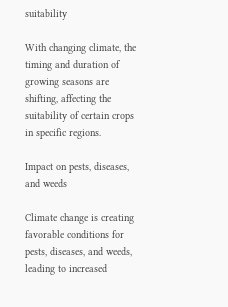suitability

With changing climate, the timing and duration of growing seasons are shifting, affecting the suitability of certain crops in specific regions.

Impact on pests, diseases, and weeds

Climate change is creating favorable conditions for pests, diseases, and weeds, leading to increased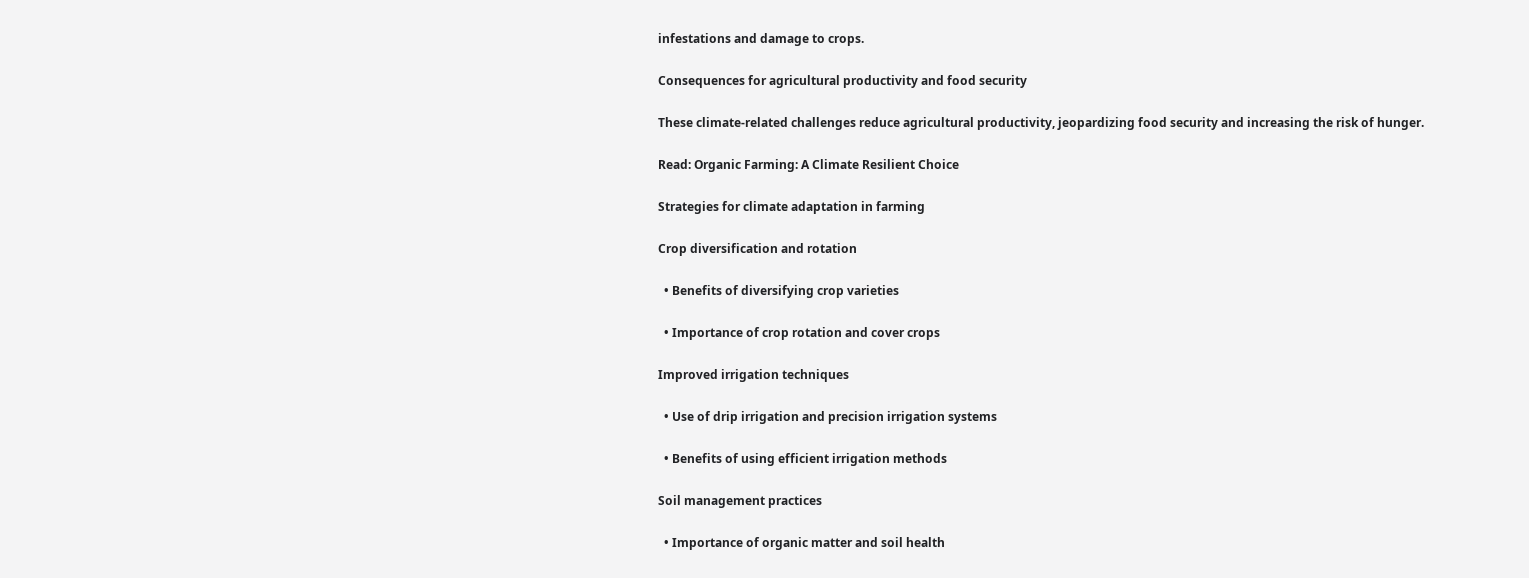infestations and damage to crops.

Consequences for agricultural productivity and food security

These climate-related challenges reduce agricultural productivity, jeopardizing food security and increasing the risk of hunger.

Read: Organic Farming: A Climate Resilient Choice

Strategies for climate adaptation in farming

Crop diversification and rotation

  • Benefits of diversifying crop varieties

  • Importance of crop rotation and cover crops

Improved irrigation techniques

  • Use of drip irrigation and precision irrigation systems

  • Benefits of using efficient irrigation methods

Soil management practices

  • Importance of organic matter and soil health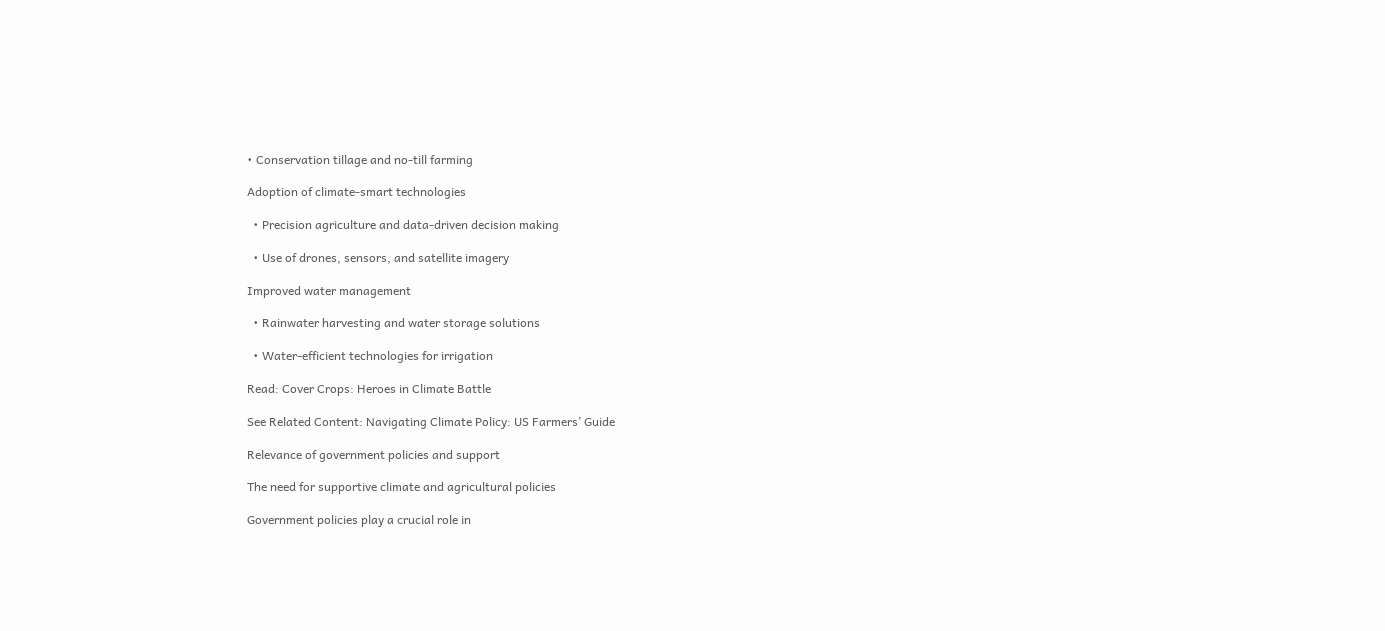• Conservation tillage and no-till farming

Adoption of climate-smart technologies

  • Precision agriculture and data-driven decision making

  • Use of drones, sensors, and satellite imagery

Improved water management

  • Rainwater harvesting and water storage solutions

  • Water-efficient technologies for irrigation

Read: Cover Crops: Heroes in Climate Battle

See Related Content: Navigating Climate Policy: US Farmers’ Guide

Relevance of government policies and support

The need for supportive climate and agricultural policies

Government policies play a crucial role in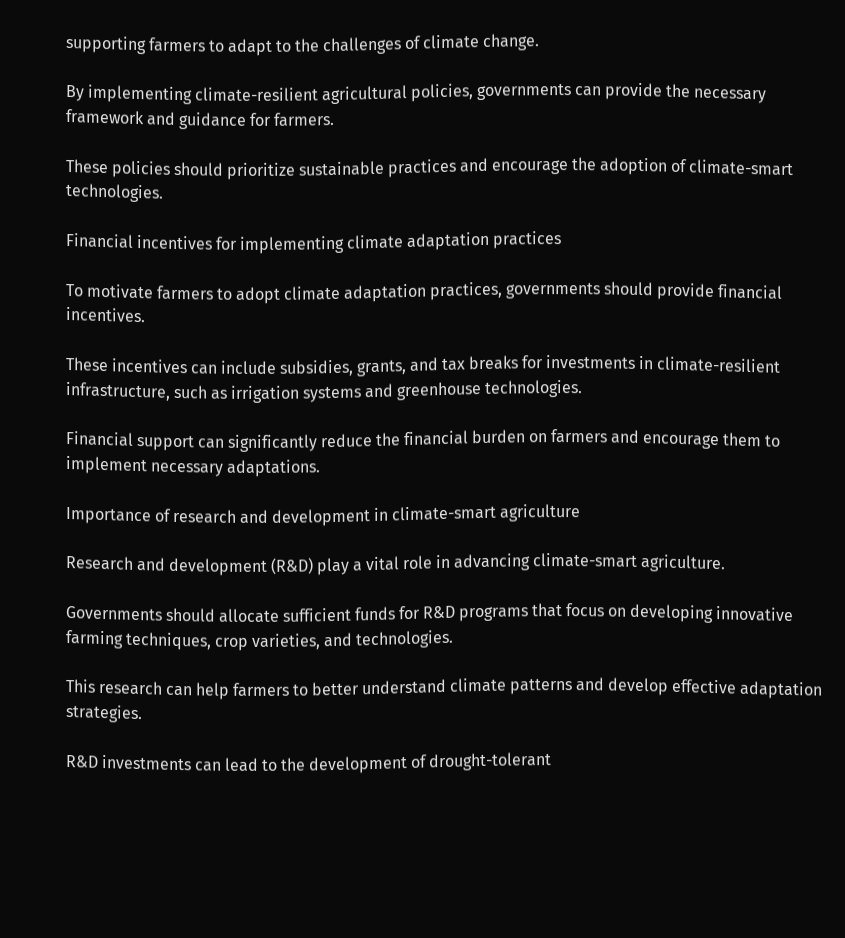supporting farmers to adapt to the challenges of climate change.

By implementing climate-resilient agricultural policies, governments can provide the necessary framework and guidance for farmers.

These policies should prioritize sustainable practices and encourage the adoption of climate-smart technologies.

Financial incentives for implementing climate adaptation practices

To motivate farmers to adopt climate adaptation practices, governments should provide financial incentives.

These incentives can include subsidies, grants, and tax breaks for investments in climate-resilient infrastructure, such as irrigation systems and greenhouse technologies.

Financial support can significantly reduce the financial burden on farmers and encourage them to implement necessary adaptations.

Importance of research and development in climate-smart agriculture

Research and development (R&D) play a vital role in advancing climate-smart agriculture.

Governments should allocate sufficient funds for R&D programs that focus on developing innovative farming techniques, crop varieties, and technologies.

This research can help farmers to better understand climate patterns and develop effective adaptation strategies.

R&D investments can lead to the development of drought-tolerant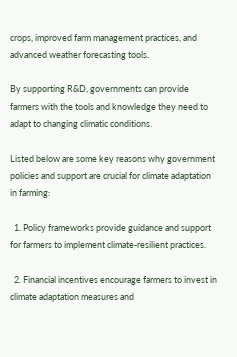crops, improved farm management practices, and advanced weather forecasting tools.

By supporting R&D, governments can provide farmers with the tools and knowledge they need to adapt to changing climatic conditions.

Listed below are some key reasons why government policies and support are crucial for climate adaptation in farming:

  1. Policy frameworks provide guidance and support for farmers to implement climate-resilient practices.

  2. Financial incentives encourage farmers to invest in climate adaptation measures and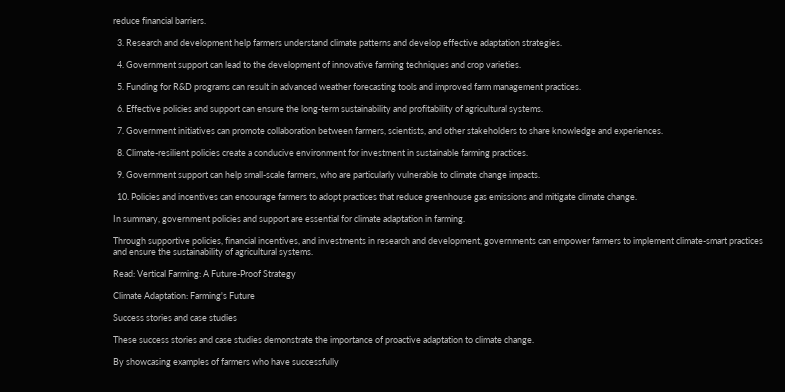reduce financial barriers.

  3. Research and development help farmers understand climate patterns and develop effective adaptation strategies.

  4. Government support can lead to the development of innovative farming techniques and crop varieties.

  5. Funding for R&D programs can result in advanced weather forecasting tools and improved farm management practices.

  6. Effective policies and support can ensure the long-term sustainability and profitability of agricultural systems.

  7. Government initiatives can promote collaboration between farmers, scientists, and other stakeholders to share knowledge and experiences.

  8. Climate-resilient policies create a conducive environment for investment in sustainable farming practices.

  9. Government support can help small-scale farmers, who are particularly vulnerable to climate change impacts.

  10. Policies and incentives can encourage farmers to adopt practices that reduce greenhouse gas emissions and mitigate climate change.

In summary, government policies and support are essential for climate adaptation in farming.

Through supportive policies, financial incentives, and investments in research and development, governments can empower farmers to implement climate-smart practices and ensure the sustainability of agricultural systems.

Read: Vertical Farming: A Future-Proof Strategy

Climate Adaptation: Farming's Future

Success stories and case studies

These success stories and case studies demonstrate the importance of proactive adaptation to climate change.

By showcasing examples of farmers who have successfully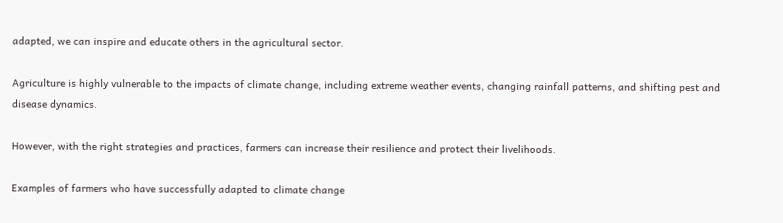adapted, we can inspire and educate others in the agricultural sector.

Agriculture is highly vulnerable to the impacts of climate change, including extreme weather events, changing rainfall patterns, and shifting pest and disease dynamics.

However, with the right strategies and practices, farmers can increase their resilience and protect their livelihoods.

Examples of farmers who have successfully adapted to climate change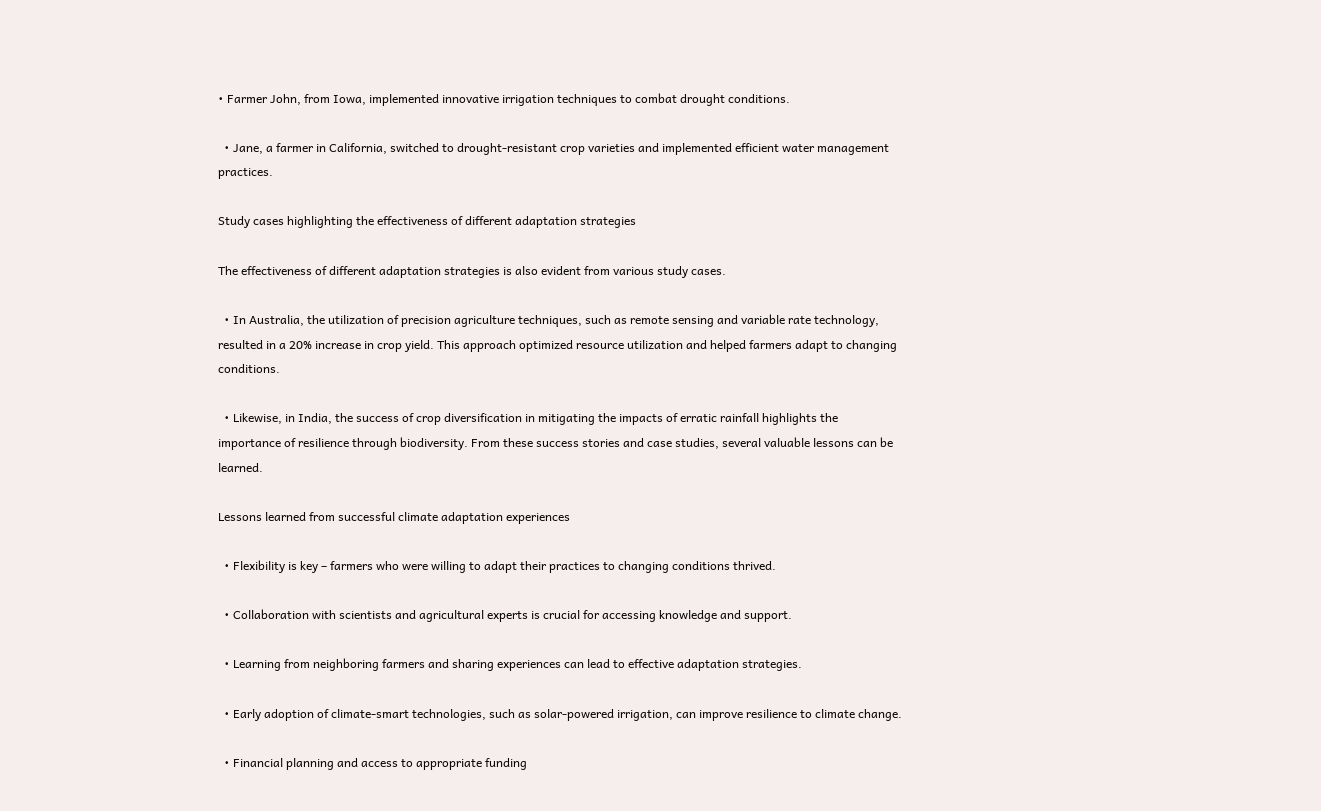• Farmer John, from Iowa, implemented innovative irrigation techniques to combat drought conditions.

  • Jane, a farmer in California, switched to drought-resistant crop varieties and implemented efficient water management practices.

Study cases highlighting the effectiveness of different adaptation strategies

The effectiveness of different adaptation strategies is also evident from various study cases.

  • In Australia, the utilization of precision agriculture techniques, such as remote sensing and variable rate technology, resulted in a 20% increase in crop yield. This approach optimized resource utilization and helped farmers adapt to changing conditions.

  • Likewise, in India, the success of crop diversification in mitigating the impacts of erratic rainfall highlights the importance of resilience through biodiversity. From these success stories and case studies, several valuable lessons can be learned.

Lessons learned from successful climate adaptation experiences

  • Flexibility is key – farmers who were willing to adapt their practices to changing conditions thrived.

  • Collaboration with scientists and agricultural experts is crucial for accessing knowledge and support.

  • Learning from neighboring farmers and sharing experiences can lead to effective adaptation strategies.

  • Early adoption of climate-smart technologies, such as solar-powered irrigation, can improve resilience to climate change.

  • Financial planning and access to appropriate funding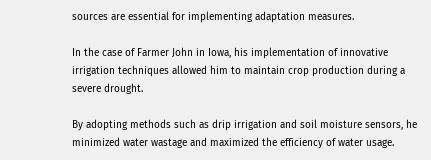sources are essential for implementing adaptation measures.

In the case of Farmer John in Iowa, his implementation of innovative irrigation techniques allowed him to maintain crop production during a severe drought.

By adopting methods such as drip irrigation and soil moisture sensors, he minimized water wastage and maximized the efficiency of water usage.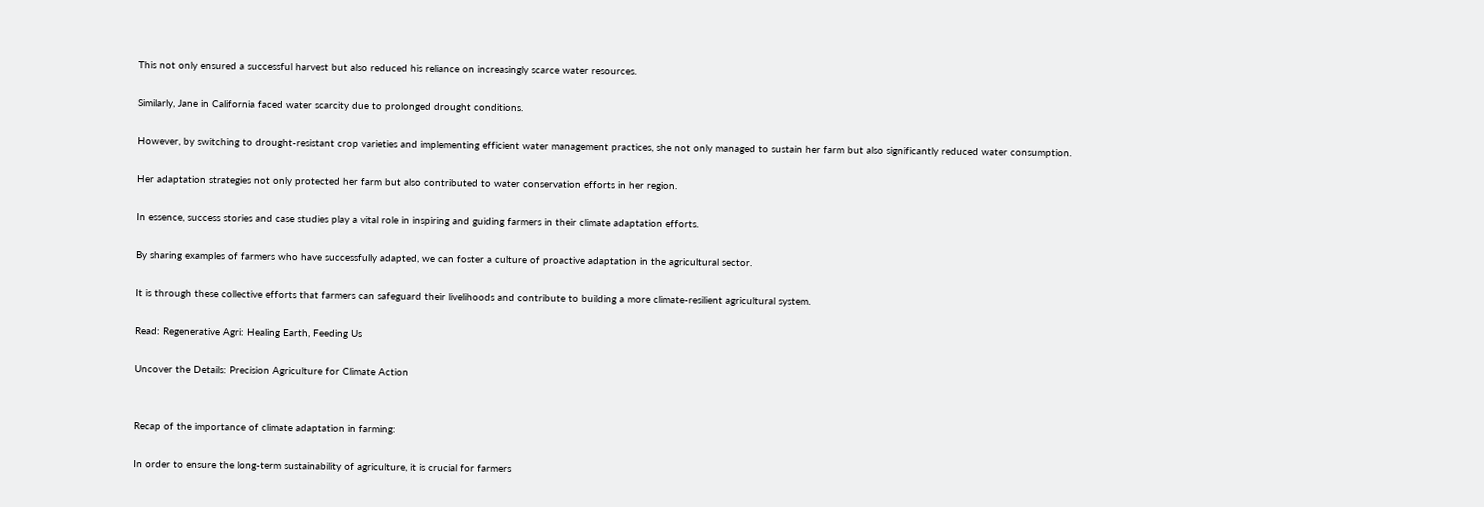This not only ensured a successful harvest but also reduced his reliance on increasingly scarce water resources.

Similarly, Jane in California faced water scarcity due to prolonged drought conditions.

However, by switching to drought-resistant crop varieties and implementing efficient water management practices, she not only managed to sustain her farm but also significantly reduced water consumption.

Her adaptation strategies not only protected her farm but also contributed to water conservation efforts in her region.

In essence, success stories and case studies play a vital role in inspiring and guiding farmers in their climate adaptation efforts.

By sharing examples of farmers who have successfully adapted, we can foster a culture of proactive adaptation in the agricultural sector.

It is through these collective efforts that farmers can safeguard their livelihoods and contribute to building a more climate-resilient agricultural system.

Read: Regenerative Agri: Healing Earth, Feeding Us

Uncover the Details: Precision Agriculture for Climate Action


Recap of the importance of climate adaptation in farming:

In order to ensure the long-term sustainability of agriculture, it is crucial for farmers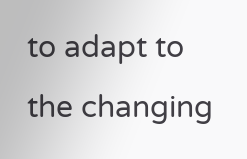to adapt to the changing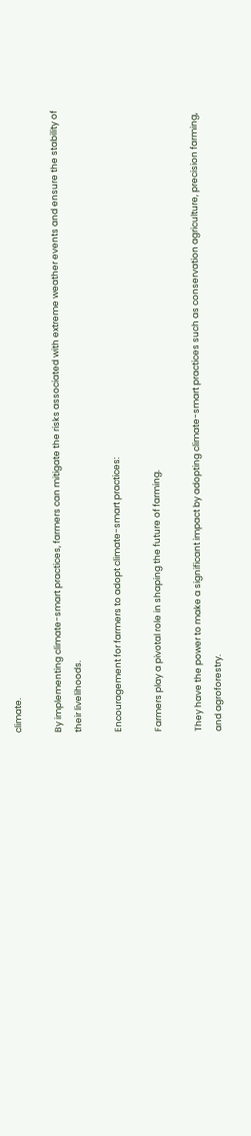climate.

By implementing climate-smart practices, farmers can mitigate the risks associated with extreme weather events and ensure the stability of their livelihoods.

Encouragement for farmers to adopt climate-smart practices:

Farmers play a pivotal role in shaping the future of farming.

They have the power to make a significant impact by adopting climate-smart practices such as conservation agriculture, precision farming, and agroforestry.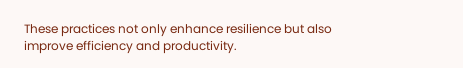These practices not only enhance resilience but also improve efficiency and productivity.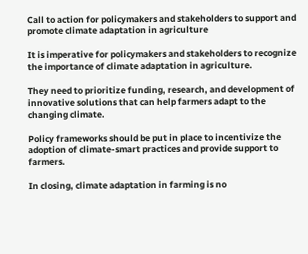Call to action for policymakers and stakeholders to support and promote climate adaptation in agriculture

It is imperative for policymakers and stakeholders to recognize the importance of climate adaptation in agriculture.

They need to prioritize funding, research, and development of innovative solutions that can help farmers adapt to the changing climate.

Policy frameworks should be put in place to incentivize the adoption of climate-smart practices and provide support to farmers.

In closing, climate adaptation in farming is no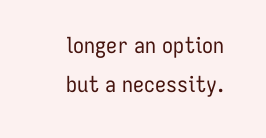longer an option but a necessity.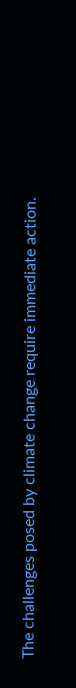The challenges posed by climate change require immediate action.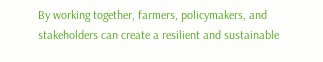By working together, farmers, policymakers, and stakeholders can create a resilient and sustainable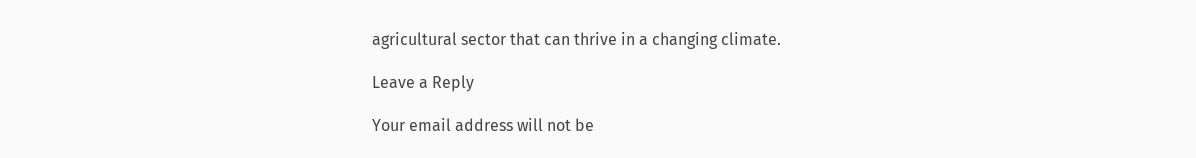agricultural sector that can thrive in a changing climate.

Leave a Reply

Your email address will not be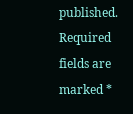published. Required fields are marked *